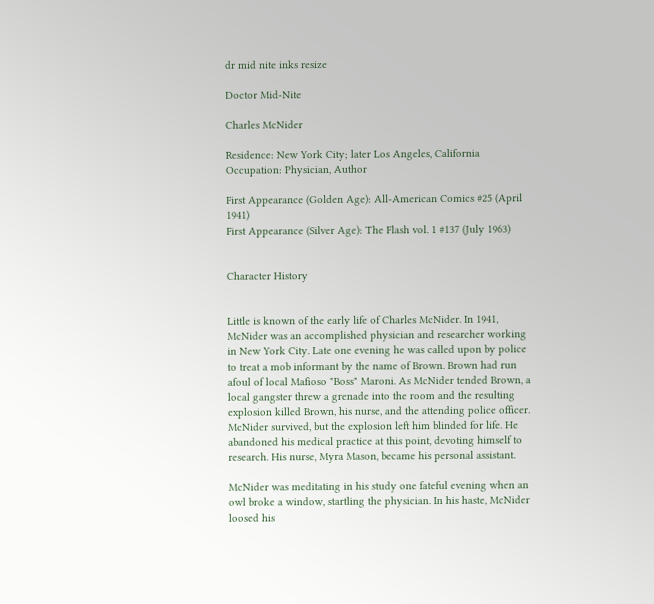dr mid nite inks resize

Doctor Mid-Nite

Charles McNider

Residence: New York City; later Los Angeles, California
Occupation: Physician, Author

First Appearance (Golden Age): All-American Comics #25 (April 1941)
First Appearance (Silver Age): The Flash vol. 1 #137 (July 1963)


Character History


Little is known of the early life of Charles McNider. In 1941, McNider was an accomplished physician and researcher working in New York City. Late one evening he was called upon by police to treat a mob informant by the name of Brown. Brown had run afoul of local Mafioso "Boss" Maroni. As McNider tended Brown, a local gangster threw a grenade into the room and the resulting explosion killed Brown, his nurse, and the attending police officer. McNider survived, but the explosion left him blinded for life. He abandoned his medical practice at this point, devoting himself to research. His nurse, Myra Mason, became his personal assistant.

McNider was meditating in his study one fateful evening when an owl broke a window, startling the physician. In his haste, McNider loosed his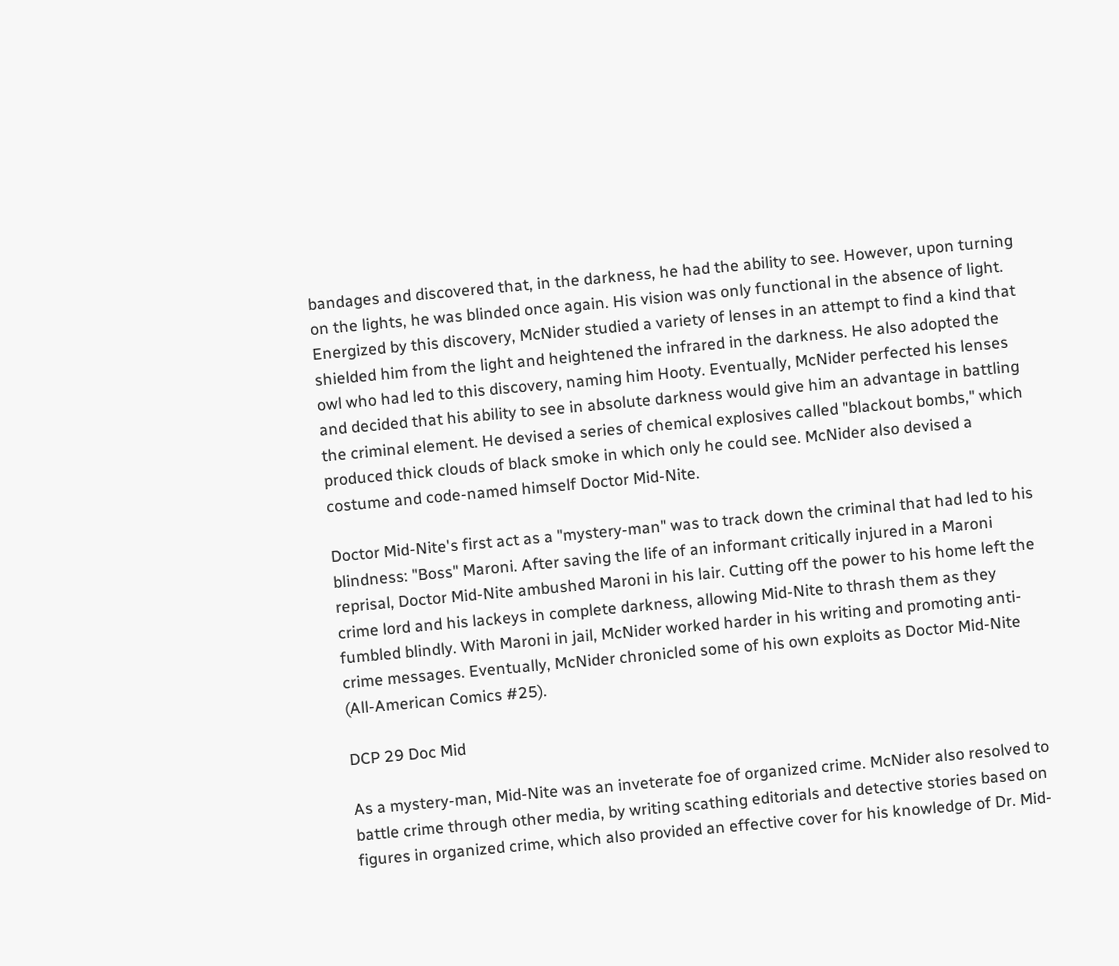bandages and discovered that, in the darkness, he had the ability to see. However, upon turning on the lights, he was blinded once again. His vision was only functional in the absence of light. Energized by this discovery, McNider studied a variety of lenses in an attempt to find a kind that shielded him from the light and heightened the infrared in the darkness. He also adopted the owl who had led to this discovery, naming him Hooty. Eventually, McNider perfected his lenses and decided that his ability to see in absolute darkness would give him an advantage in battling the criminal element. He devised a series of chemical explosives called "blackout bombs," which produced thick clouds of black smoke in which only he could see. McNider also devised a costume and code-named himself Doctor Mid-Nite.

Doctor Mid-Nite's first act as a "mystery-man" was to track down the criminal that had led to his blindness: "Boss" Maroni. After saving the life of an informant critically injured in a Maroni reprisal, Doctor Mid-Nite ambushed Maroni in his lair. Cutting off the power to his home left the crime lord and his lackeys in complete darkness, allowing Mid-Nite to thrash them as they fumbled blindly. With Maroni in jail, McNider worked harder in his writing and promoting anti-crime messages. Eventually, McNider chronicled some of his own exploits as Doctor Mid-Nite (All-American Comics #25).

DCP 29 Doc Mid

As a mystery-man, Mid-Nite was an inveterate foe of organized crime. McNider also resolved to battle crime through other media, by writing scathing editorials and detective stories based on figures in organized crime, which also provided an effective cover for his knowledge of Dr. Mid-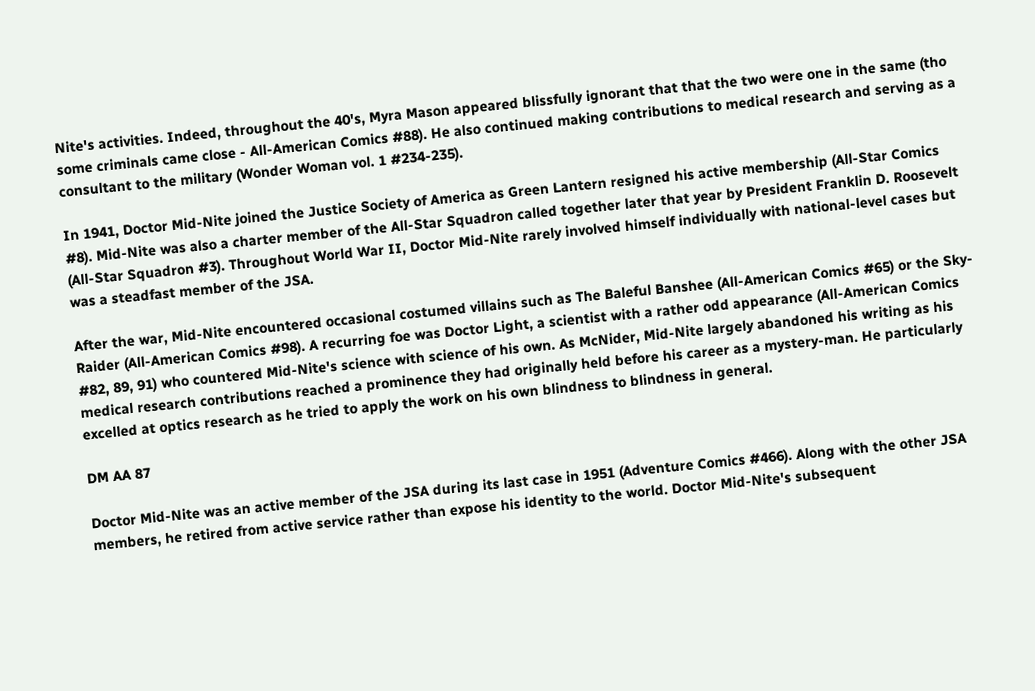Nite's activities. Indeed, throughout the 40's, Myra Mason appeared blissfully ignorant that that the two were one in the same (tho some criminals came close - All-American Comics #88). He also continued making contributions to medical research and serving as a consultant to the military (Wonder Woman vol. 1 #234-235).

In 1941, Doctor Mid-Nite joined the Justice Society of America as Green Lantern resigned his active membership (All-Star Comics #8). Mid-Nite was also a charter member of the All-Star Squadron called together later that year by President Franklin D. Roosevelt (All-Star Squadron #3). Throughout World War II, Doctor Mid-Nite rarely involved himself individually with national-level cases but was a steadfast member of the JSA.

After the war, Mid-Nite encountered occasional costumed villains such as The Baleful Banshee (All-American Comics #65) or the Sky-Raider (All-American Comics #98). A recurring foe was Doctor Light, a scientist with a rather odd appearance (All-American Comics #82, 89, 91) who countered Mid-Nite's science with science of his own. As McNider, Mid-Nite largely abandoned his writing as his medical research contributions reached a prominence they had originally held before his career as a mystery-man. He particularly excelled at optics research as he tried to apply the work on his own blindness to blindness in general.

DM AA 87

Doctor Mid-Nite was an active member of the JSA during its last case in 1951 (Adventure Comics #466). Along with the other JSA members, he retired from active service rather than expose his identity to the world. Doctor Mid-Nite's subsequent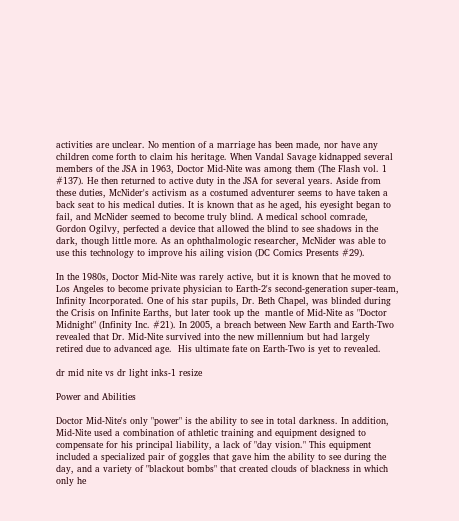activities are unclear. No mention of a marriage has been made, nor have any children come forth to claim his heritage. When Vandal Savage kidnapped several members of the JSA in 1963, Doctor Mid-Nite was among them (The Flash vol. 1 #137). He then returned to active duty in the JSA for several years. Aside from these duties, McNider's activism as a costumed adventurer seems to have taken a back seat to his medical duties. It is known that as he aged, his eyesight began to fail, and McNider seemed to become truly blind. A medical school comrade, Gordon Ogilvy, perfected a device that allowed the blind to see shadows in the dark, though little more. As an ophthalmologic researcher, McNider was able to use this technology to improve his ailing vision (DC Comics Presents #29).

In the 1980s, Doctor Mid-Nite was rarely active, but it is known that he moved to Los Angeles to become private physician to Earth-2's second-generation super-team, Infinity Incorporated. One of his star pupils, Dr. Beth Chapel, was blinded during the Crisis on Infinite Earths, but later took up the  mantle of Mid-Nite as "Doctor Midnight" (Infinity Inc. #21). In 2005, a breach between New Earth and Earth-Two revealed that Dr. Mid-Nite survived into the new millennium but had largely retired due to advanced age.  His ultimate fate on Earth-Two is yet to revealed.

dr mid nite vs dr light inks-1 resize

Power and Abilities

Doctor Mid-Nite's only "power" is the ability to see in total darkness. In addition, Mid-Nite used a combination of athletic training and equipment designed to compensate for his principal liability, a lack of "day vision." This equipment included a specialized pair of goggles that gave him the ability to see during the day, and a variety of "blackout bombs" that created clouds of blackness in which only he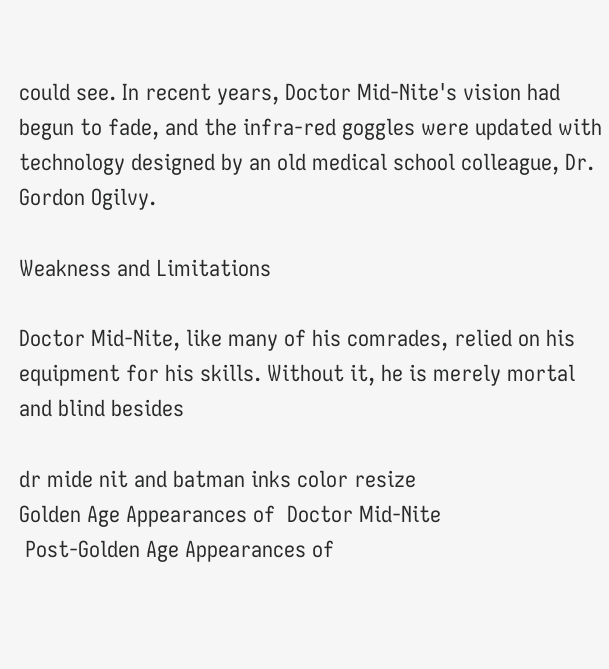could see. In recent years, Doctor Mid-Nite's vision had begun to fade, and the infra-red goggles were updated with technology designed by an old medical school colleague, Dr. Gordon Ogilvy.

Weakness and Limitations

Doctor Mid-Nite, like many of his comrades, relied on his equipment for his skills. Without it, he is merely mortal and blind besides

dr mide nit and batman inks color resize
Golden Age Appearances of  Doctor Mid-Nite
 Post-Golden Age Appearances of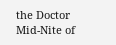the Doctor Mid-Nite of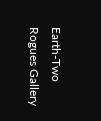Earth-Two
Rogues Gallery